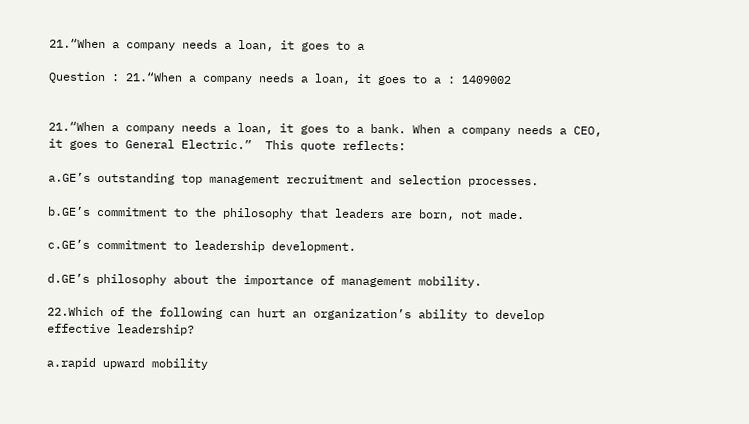21.“When a company needs a loan, it goes to a

Question : 21.“When a company needs a loan, it goes to a : 1409002


21.“When a company needs a loan, it goes to a bank. When a company needs a CEO, it goes to General Electric.”  This quote reflects:

a.GE’s outstanding top management recruitment and selection processes.

b.GE’s commitment to the philosophy that leaders are born, not made.

c.GE’s commitment to leadership development.

d.GE’s philosophy about the importance of management mobility.

22.Which of the following can hurt an organization’s ability to develop effective leadership?

a.rapid upward mobility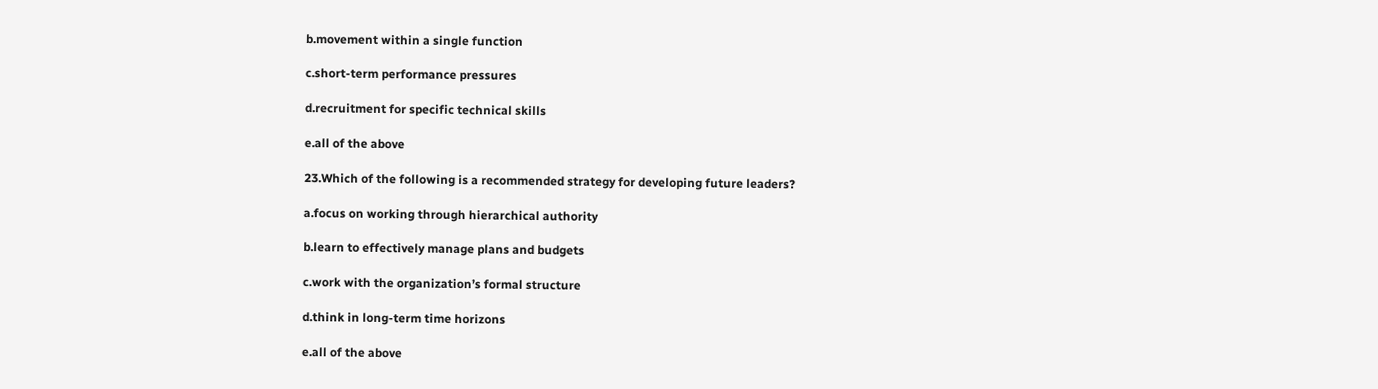b.movement within a single function

c.short-term performance pressures

d.recruitment for specific technical skills

e.all of the above

23.Which of the following is a recommended strategy for developing future leaders?

a.focus on working through hierarchical authority

b.learn to effectively manage plans and budgets

c.work with the organization’s formal structure

d.think in long-term time horizons

e.all of the above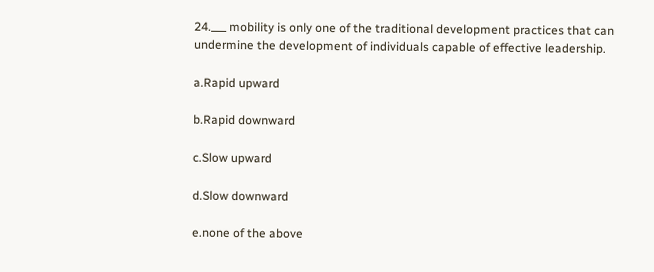24.___ mobility is only one of the traditional development practices that can undermine the development of individuals capable of effective leadership.

a.Rapid upward

b.Rapid downward

c.Slow upward

d.Slow downward

e.none of the above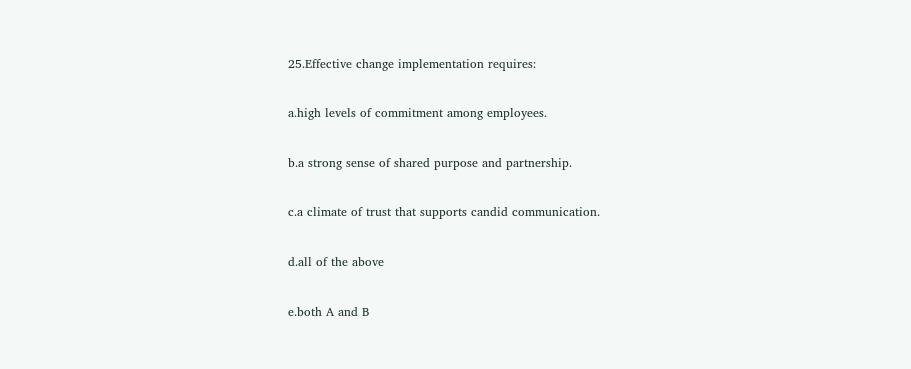25.Effective change implementation requires:

a.high levels of commitment among employees.

b.a strong sense of shared purpose and partnership.

c.a climate of trust that supports candid communication.

d.all of the above

e.both A and B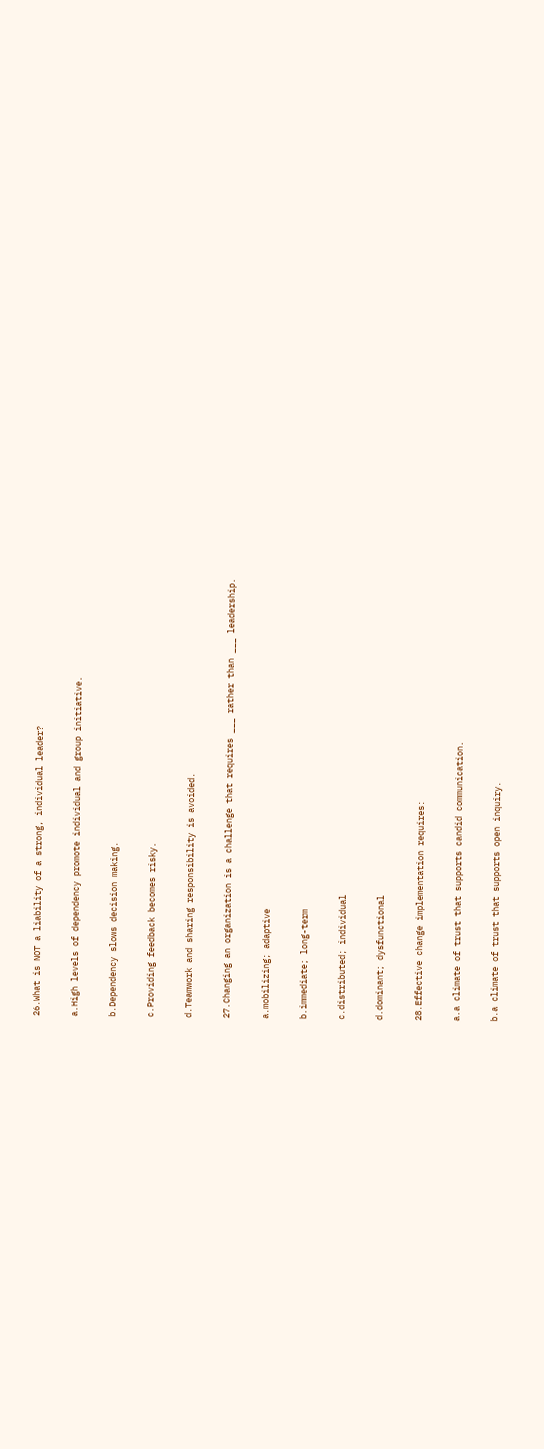26.What is NOT a liability of a strong, individual leader?

a.High levels of dependency promote individual and group initiative.

b.Dependency slows decision making.

c.Providing feedback becomes risky.

d.Teamwork and sharing responsibility is avoided.

27.Changing an organization is a challenge that requires ___ rather than ___ leadership.

a.mobilizing; adaptive

b.immediate; long-term

c.distributed; individual

d.dominant; dysfunctional

28.Effective change implementation requires:

a.a climate of trust that supports candid communication.

b.a climate of trust that supports open inquiry.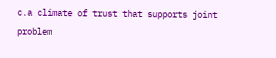c.a climate of trust that supports joint problem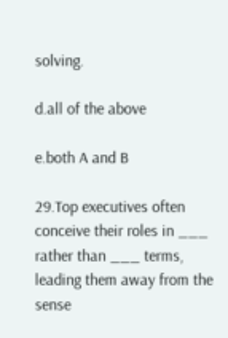solving.

d.all of the above

e.both A and B

29.Top executives often conceive their roles in ___ rather than ___ terms, leading them away from the sense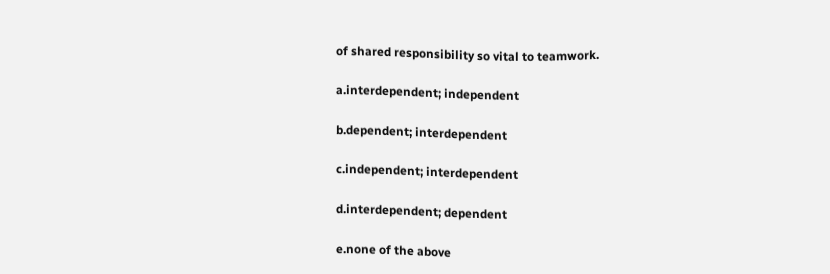of shared responsibility so vital to teamwork.

a.interdependent; independent

b.dependent; interdependent

c.independent; interdependent

d.interdependent; dependent

e.none of the above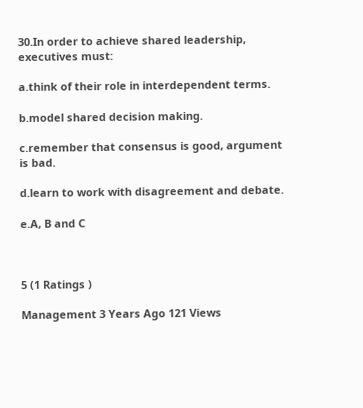30.In order to achieve shared leadership, executives must:

a.think of their role in interdependent terms.

b.model shared decision making.

c.remember that consensus is good, argument is bad.

d.learn to work with disagreement and debate.

e.A, B and C



5 (1 Ratings )

Management 3 Years Ago 121 Views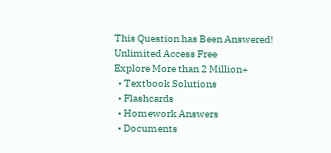This Question has Been Answered!
Unlimited Access Free
Explore More than 2 Million+
  • Textbook Solutions
  • Flashcards
  • Homework Answers
  • Documents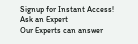Signup for Instant Access!
Ask an Expert
Our Experts can answer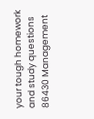your tough homework and study questions
86430 Management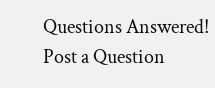Questions Answered!
Post a Question